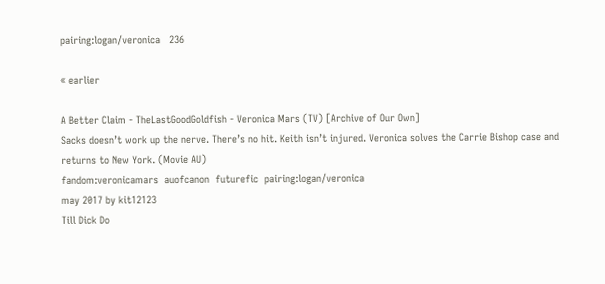pairing:logan/veronica   236

« earlier

A Better Claim - TheLastGoodGoldfish - Veronica Mars (TV) [Archive of Our Own]
Sacks doesn’t work up the nerve. There’s no hit. Keith isn’t injured. Veronica solves the Carrie Bishop case and returns to New York. (Movie AU)
fandom:veronicamars  auofcanon  futurefic  pairing:logan/veronica
may 2017 by kit12123
Till Dick Do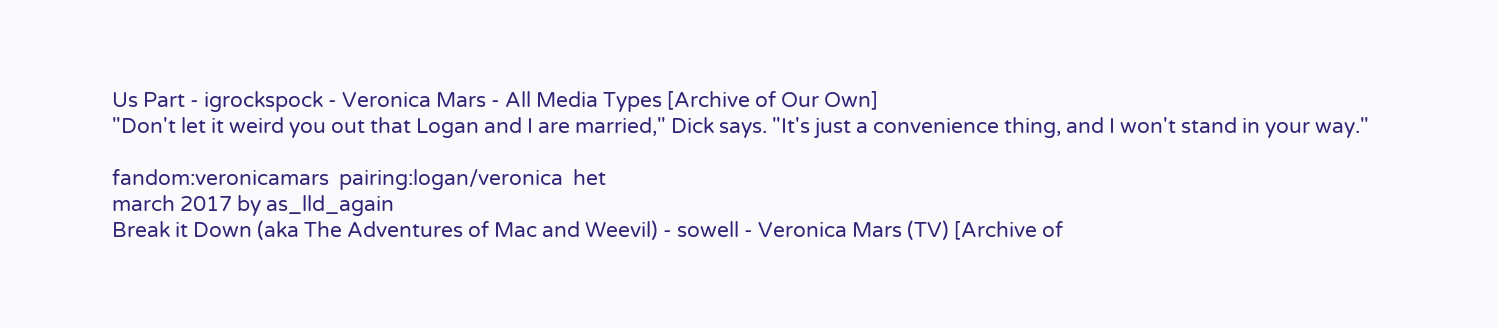Us Part - igrockspock - Veronica Mars - All Media Types [Archive of Our Own]
"Don't let it weird you out that Logan and I are married," Dick says. "It's just a convenience thing, and I won't stand in your way."

fandom:veronicamars  pairing:logan/veronica  het
march 2017 by as_lld_again
Break it Down (aka The Adventures of Mac and Weevil) - sowell - Veronica Mars (TV) [Archive of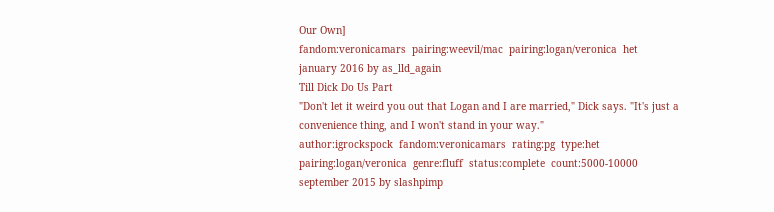Our Own]
fandom:veronicamars  pairing:weevil/mac  pairing:logan/veronica  het
january 2016 by as_lld_again
Till Dick Do Us Part
"Don't let it weird you out that Logan and I are married," Dick says. "It's just a convenience thing, and I won't stand in your way."
author:igrockspock  fandom:veronicamars  rating:pg  type:het  pairing:logan/veronica  genre:fluff  status:complete  count:5000-10000
september 2015 by slashpimp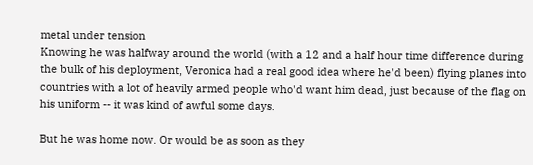metal under tension
Knowing he was halfway around the world (with a 12 and a half hour time difference during the bulk of his deployment, Veronica had a real good idea where he'd been) flying planes into countries with a lot of heavily armed people who'd want him dead, just because of the flag on his uniform -- it was kind of awful some days.

But he was home now. Or would be as soon as they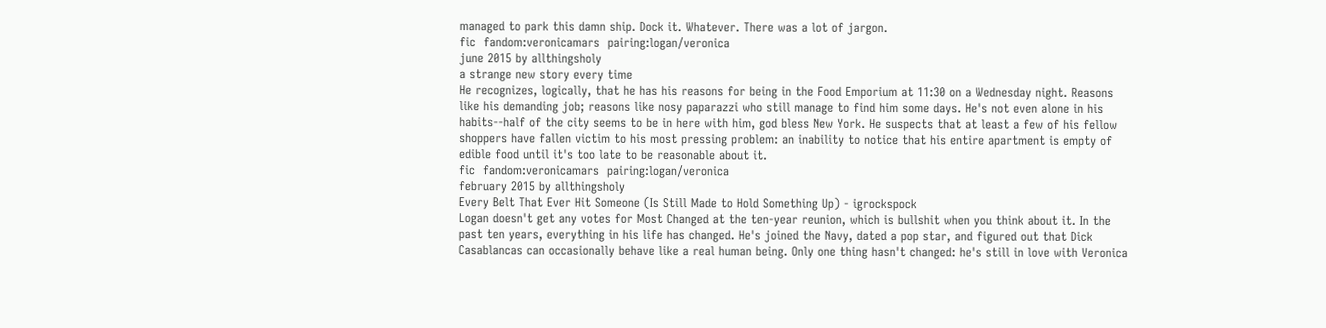managed to park this damn ship. Dock it. Whatever. There was a lot of jargon.
fic  fandom:veronicamars  pairing:logan/veronica
june 2015 by allthingsholy
a strange new story every time
He recognizes, logically, that he has his reasons for being in the Food Emporium at 11:30 on a Wednesday night. Reasons like his demanding job; reasons like nosy paparazzi who still manage to find him some days. He's not even alone in his habits--half of the city seems to be in here with him, god bless New York. He suspects that at least a few of his fellow shoppers have fallen victim to his most pressing problem: an inability to notice that his entire apartment is empty of edible food until it's too late to be reasonable about it.
fic  fandom:veronicamars  pairing:logan/veronica
february 2015 by allthingsholy
Every Belt That Ever Hit Someone (Is Still Made to Hold Something Up) - igrockspock
Logan doesn't get any votes for Most Changed at the ten-year reunion, which is bullshit when you think about it. In the past ten years, everything in his life has changed. He's joined the Navy, dated a pop star, and figured out that Dick Casablancas can occasionally behave like a real human being. Only one thing hasn't changed: he's still in love with Veronica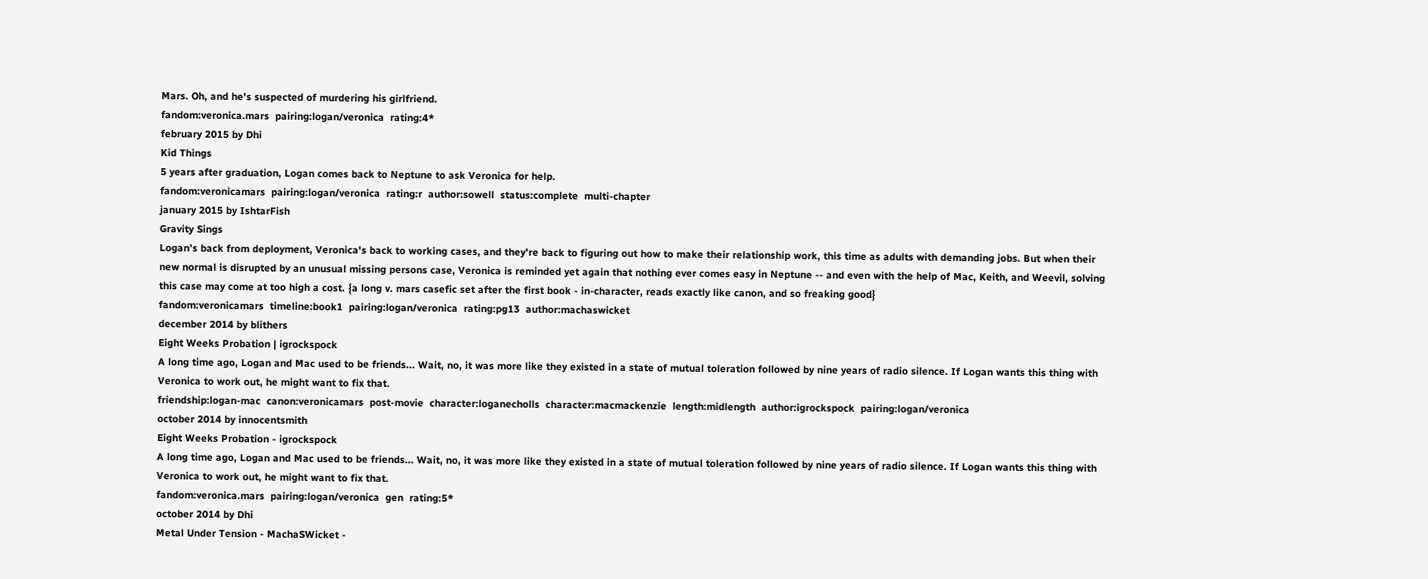Mars. Oh, and he's suspected of murdering his girlfriend.
fandom:veronica.mars  pairing:logan/veronica  rating:4*
february 2015 by Dhi
Kid Things
5 years after graduation, Logan comes back to Neptune to ask Veronica for help.
fandom:veronicamars  pairing:logan/veronica  rating:r  author:sowell  status:complete  multi-chapter
january 2015 by IshtarFish
Gravity Sings
Logan’s back from deployment, Veronica's back to working cases, and they're back to figuring out how to make their relationship work, this time as adults with demanding jobs. But when their new normal is disrupted by an unusual missing persons case, Veronica is reminded yet again that nothing ever comes easy in Neptune -- and even with the help of Mac, Keith, and Weevil, solving this case may come at too high a cost. {a long v. mars casefic set after the first book - in-character, reads exactly like canon, and so freaking good}
fandom:veronicamars  timeline:book1  pairing:logan/veronica  rating:pg13  author:machaswicket
december 2014 by blithers
Eight Weeks Probation | igrockspock
A long time ago, Logan and Mac used to be friends... Wait, no, it was more like they existed in a state of mutual toleration followed by nine years of radio silence. If Logan wants this thing with Veronica to work out, he might want to fix that.
friendship:logan-mac  canon:veronicamars  post-movie  character:loganecholls  character:macmackenzie  length:midlength  author:igrockspock  pairing:logan/veronica
october 2014 by innocentsmith
Eight Weeks Probation - igrockspock
A long time ago, Logan and Mac used to be friends... Wait, no, it was more like they existed in a state of mutual toleration followed by nine years of radio silence. If Logan wants this thing with Veronica to work out, he might want to fix that.
fandom:veronica.mars  pairing:logan/veronica  gen  rating:5*
october 2014 by Dhi
Metal Under Tension - MachaSWicket -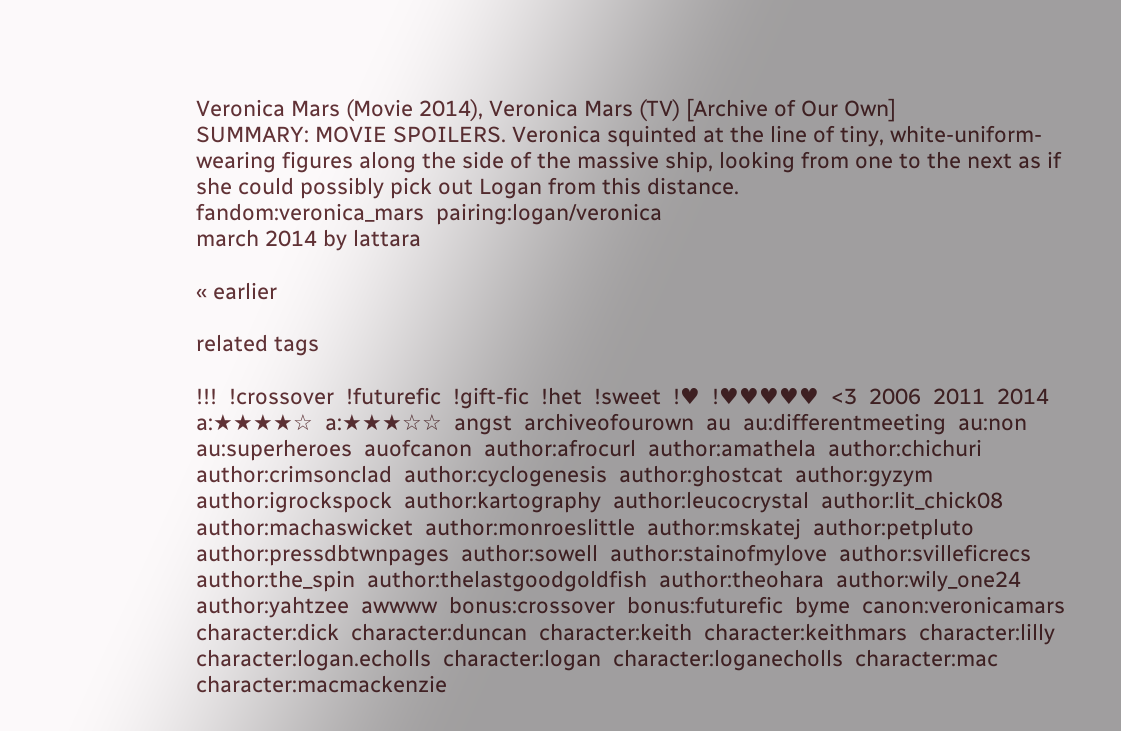Veronica Mars (Movie 2014), Veronica Mars (TV) [Archive of Our Own]
SUMMARY: MOVIE SPOILERS. Veronica squinted at the line of tiny, white-uniform-wearing figures along the side of the massive ship, looking from one to the next as if she could possibly pick out Logan from this distance.
fandom:veronica_mars  pairing:logan/veronica
march 2014 by lattara

« earlier

related tags

!!!  !crossover  !futurefic  !gift-fic  !het  !sweet  !♥  !♥♥♥♥♥  <3  2006  2011  2014  a:★★★★☆  a:★★★☆☆  angst  archiveofourown  au  au:differentmeeting  au:non  au:superheroes  auofcanon  author:afrocurl  author:amathela  author:chichuri  author:crimsonclad  author:cyclogenesis  author:ghostcat  author:gyzym  author:igrockspock  author:kartography  author:leucocrystal  author:lit_chick08  author:machaswicket  author:monroeslittle  author:mskatej  author:petpluto  author:pressdbtwnpages  author:sowell  author:stainofmylove  author:svilleficrecs  author:the_spin  author:thelastgoodgoldfish  author:theohara  author:wily_one24  author:yahtzee  awwww  bonus:crossover  bonus:futurefic  byme  canon:veronicamars  character:dick  character:duncan  character:keith  character:keithmars  character:lilly  character:logan.echolls  character:logan  character:loganecholls  character:mac  character:macmackenzie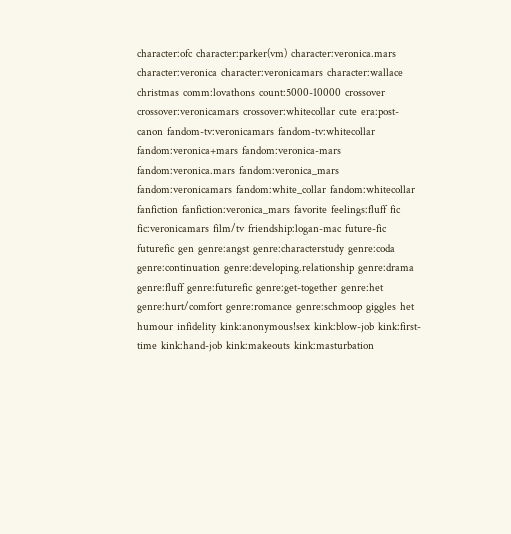character:ofc  character:parker(vm)  character:veronica.mars  character:veronica  character:veronicamars  character:wallace  christmas  comm:lovathons  count:5000-10000  crossover  crossover:veronicamars  crossover:whitecollar  cute  era:post-canon  fandom-tv:veronicamars  fandom-tv:whitecollar  fandom:veronica+mars  fandom:veronica-mars  fandom:veronica.mars  fandom:veronica_mars  fandom:veronicamars  fandom:white_collar  fandom:whitecollar  fanfiction  fanfiction:veronica_mars  favorite  feelings:fluff  fic  fic:veronicamars  film/tv  friendship:logan-mac  future-fic  futurefic  gen  genre:angst  genre:characterstudy  genre:coda  genre:continuation  genre:developing.relationship  genre:drama  genre:fluff  genre:futurefic  genre:get-together  genre:het  genre:hurt/comfort  genre:romance  genre:schmoop  giggles  het  humour  infidelity  kink:anonymous!sex  kink:blow-job  kink:first-time  kink:hand-job  kink:makeouts  kink:masturbation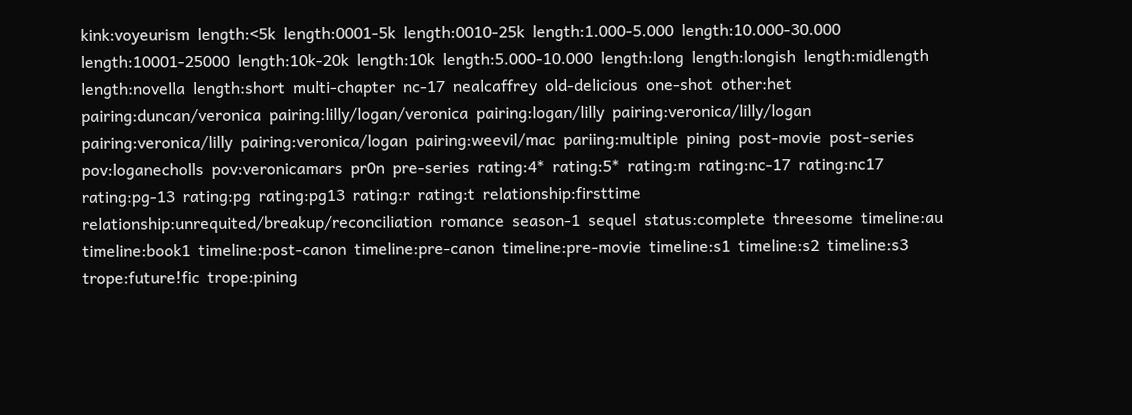kink:voyeurism  length:<5k  length:0001-5k  length:0010-25k  length:1.000-5.000  length:10.000-30.000  length:10001-25000  length:10k-20k  length:10k  length:5.000-10.000  length:long  length:longish  length:midlength  length:novella  length:short  multi-chapter  nc-17  nealcaffrey  old-delicious  one-shot  other:het  pairing:duncan/veronica  pairing:lilly/logan/veronica  pairing:logan/lilly  pairing:veronica/lilly/logan  pairing:veronica/lilly  pairing:veronica/logan  pairing:weevil/mac  pariing:multiple  pining  post-movie  post-series  pov:loganecholls  pov:veronicamars  pr0n  pre-series  rating:4*  rating:5*  rating:m  rating:nc-17  rating:nc17  rating:pg-13  rating:pg  rating:pg13  rating:r  rating:t  relationship:firsttime  relationship:unrequited/breakup/reconciliation  romance  season-1  sequel  status:complete  threesome  timeline:au  timeline:book1  timeline:post-canon  timeline:pre-canon  timeline:pre-movie  timeline:s1  timeline:s2  timeline:s3  trope:future!fic  trope:pining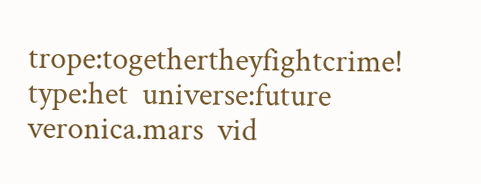trope:togethertheyfightcrime!  type:het  universe:future  veronica.mars  vid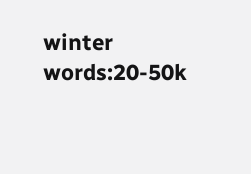winter  words:20-50k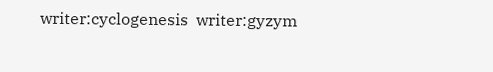writer:cyclogenesis  writer:gyzym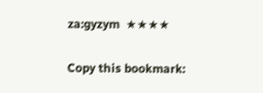za:gyzym  ★★★★

Copy this bookmark: